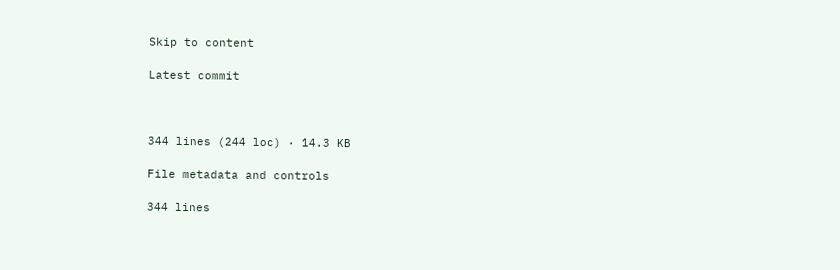Skip to content

Latest commit



344 lines (244 loc) · 14.3 KB

File metadata and controls

344 lines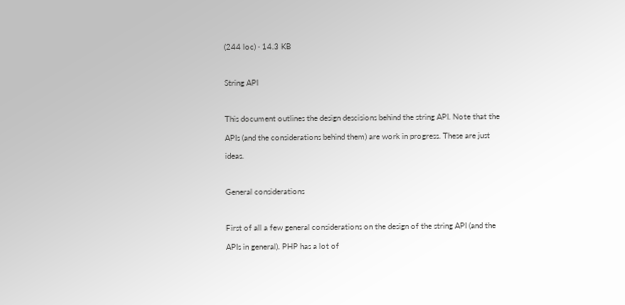(244 loc) · 14.3 KB

String API

This document outlines the design descisions behind the string API. Note that the APIs (and the considerations behind them) are work in progress. These are just ideas.

General considerations

First of all a few general considerations on the design of the string API (and the APIs in general). PHP has a lot of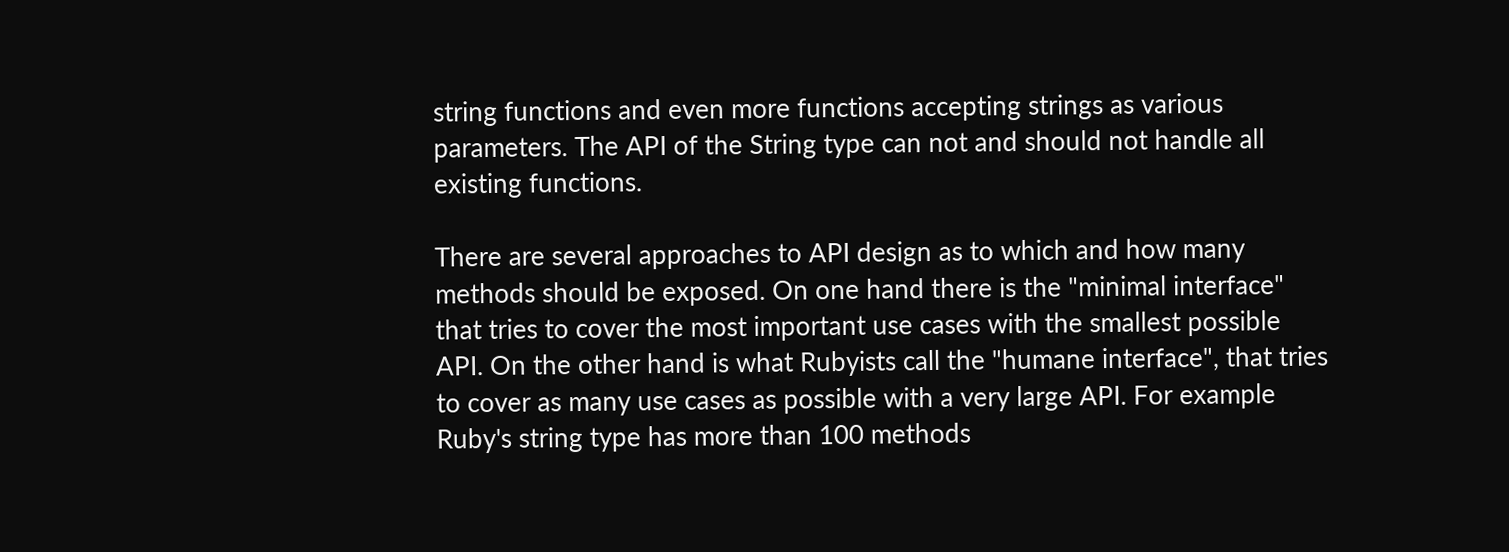string functions and even more functions accepting strings as various parameters. The API of the String type can not and should not handle all existing functions.

There are several approaches to API design as to which and how many methods should be exposed. On one hand there is the "minimal interface" that tries to cover the most important use cases with the smallest possible API. On the other hand is what Rubyists call the "humane interface", that tries to cover as many use cases as possible with a very large API. For example Ruby's string type has more than 100 methods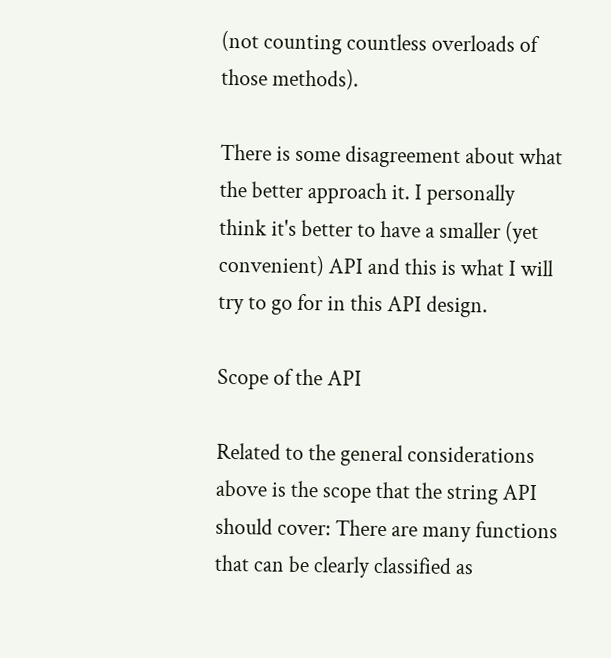(not counting countless overloads of those methods).

There is some disagreement about what the better approach it. I personally think it's better to have a smaller (yet convenient) API and this is what I will try to go for in this API design.

Scope of the API

Related to the general considerations above is the scope that the string API should cover: There are many functions that can be clearly classified as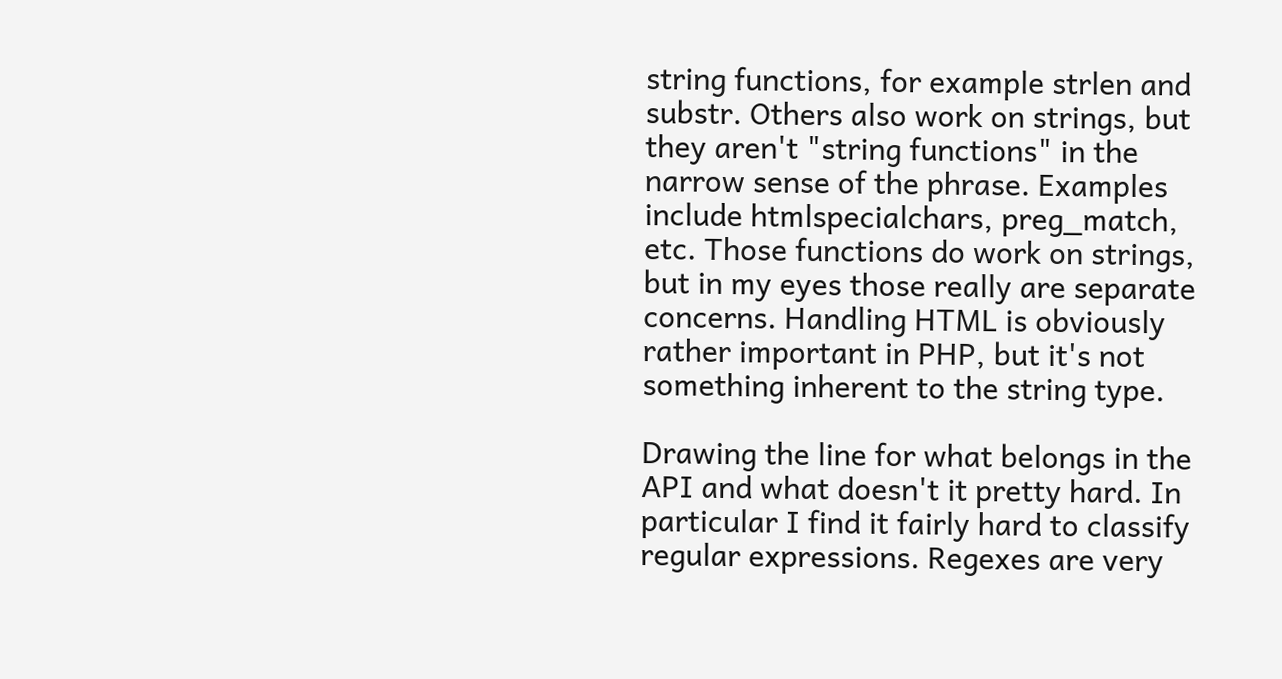string functions, for example strlen and substr. Others also work on strings, but they aren't "string functions" in the narrow sense of the phrase. Examples include htmlspecialchars, preg_match, etc. Those functions do work on strings, but in my eyes those really are separate concerns. Handling HTML is obviously rather important in PHP, but it's not something inherent to the string type.

Drawing the line for what belongs in the API and what doesn't it pretty hard. In particular I find it fairly hard to classify regular expressions. Regexes are very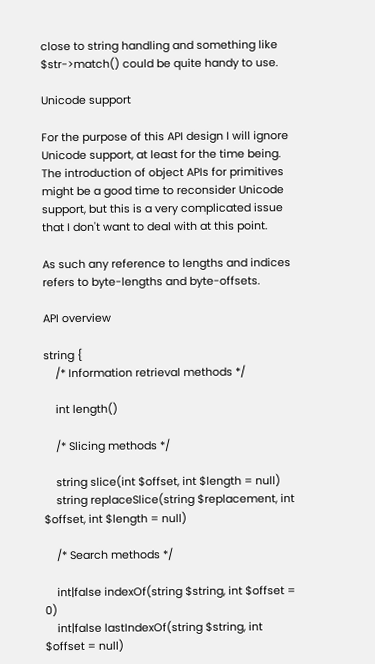close to string handling and something like $str->match() could be quite handy to use.

Unicode support

For the purpose of this API design I will ignore Unicode support, at least for the time being. The introduction of object APIs for primitives might be a good time to reconsider Unicode support, but this is a very complicated issue that I don't want to deal with at this point.

As such any reference to lengths and indices refers to byte-lengths and byte-offsets.

API overview

string {
    /* Information retrieval methods */

    int length()

    /* Slicing methods */

    string slice(int $offset, int $length = null)
    string replaceSlice(string $replacement, int $offset, int $length = null)

    /* Search methods */

    int|false indexOf(string $string, int $offset = 0)
    int|false lastIndexOf(string $string, int $offset = null)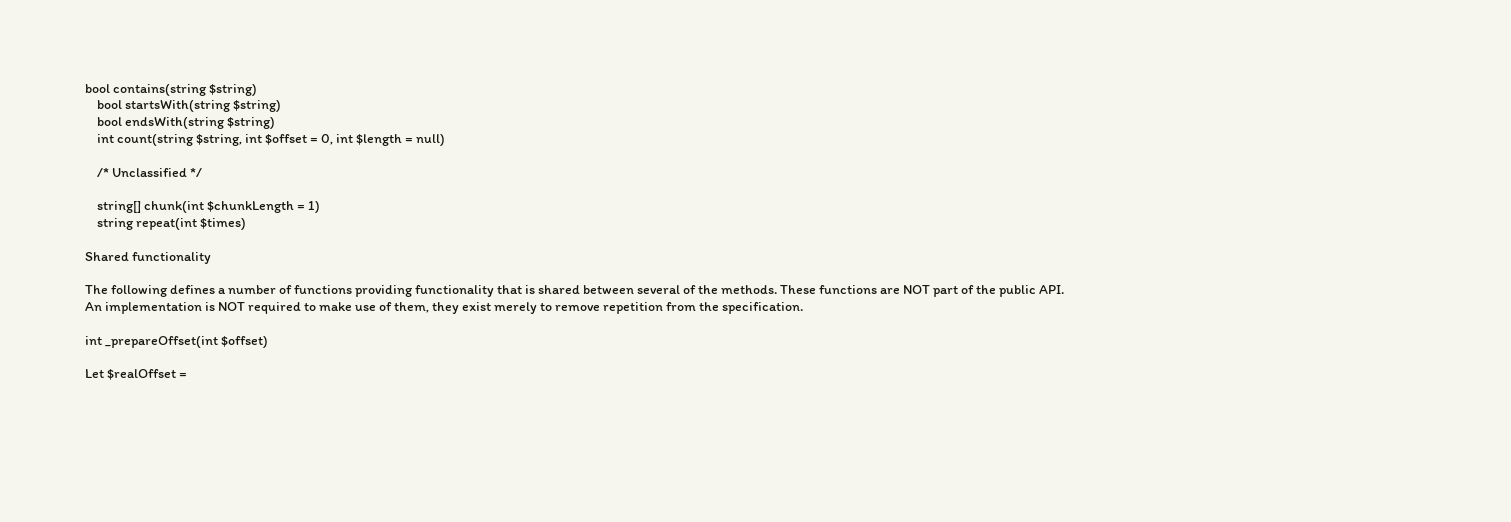bool contains(string $string)
    bool startsWith(string $string)
    bool endsWith(string $string)
    int count(string $string, int $offset = 0, int $length = null)

    /* Unclassified */

    string[] chunk(int $chunkLength = 1)
    string repeat(int $times)

Shared functionality

The following defines a number of functions providing functionality that is shared between several of the methods. These functions are NOT part of the public API. An implementation is NOT required to make use of them, they exist merely to remove repetition from the specification.

int _prepareOffset(int $offset)

Let $realOffset =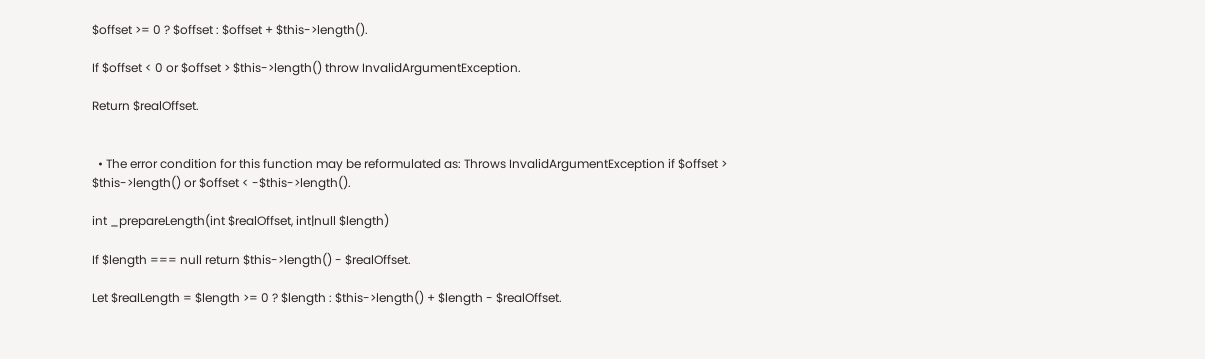$offset >= 0 ? $offset : $offset + $this->length().

If $offset < 0 or $offset > $this->length() throw InvalidArgumentException.

Return $realOffset.


  • The error condition for this function may be reformulated as: Throws InvalidArgumentException if $offset > $this->length() or $offset < -$this->length().

int _prepareLength(int $realOffset, int|null $length)

If $length === null return $this->length() - $realOffset.

Let $realLength = $length >= 0 ? $length : $this->length() + $length - $realOffset.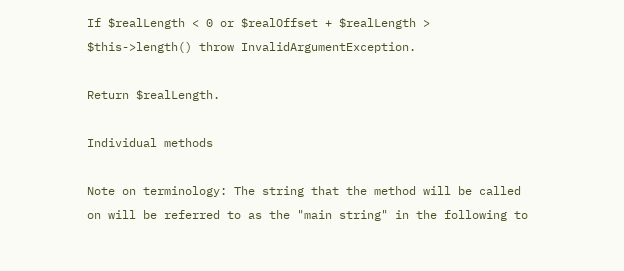If $realLength < 0 or $realOffset + $realLength > $this->length() throw InvalidArgumentException.

Return $realLength.

Individual methods

Note on terminology: The string that the method will be called on will be referred to as the "main string" in the following to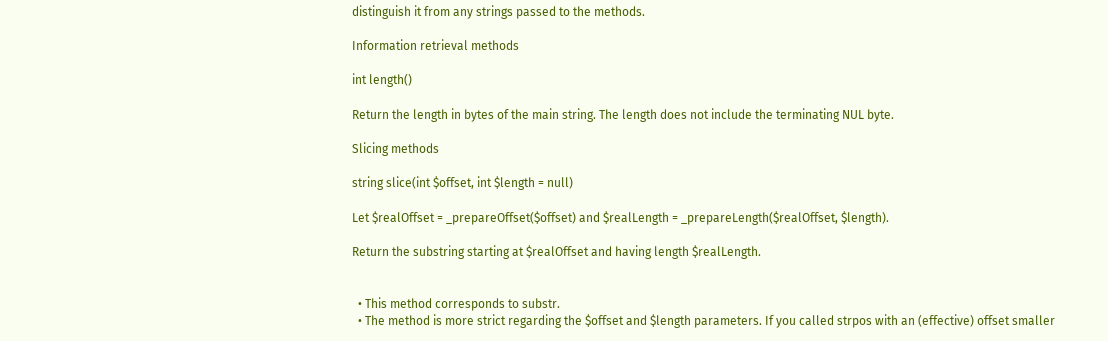distinguish it from any strings passed to the methods.

Information retrieval methods

int length()

Return the length in bytes of the main string. The length does not include the terminating NUL byte.

Slicing methods

string slice(int $offset, int $length = null)

Let $realOffset = _prepareOffset($offset) and $realLength = _prepareLength($realOffset, $length).

Return the substring starting at $realOffset and having length $realLength.


  • This method corresponds to substr.
  • The method is more strict regarding the $offset and $length parameters. If you called strpos with an (effective) offset smaller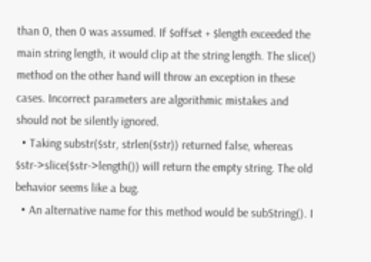than 0, then 0 was assumed. If $offset + $length exceeded the main string length, it would clip at the string length. The slice() method on the other hand will throw an exception in these cases. Incorrect parameters are algorithmic mistakes and should not be silently ignored.
  • Taking substr($str, strlen($str)) returned false, whereas $str->slice($str->length()) will return the empty string. The old behavior seems like a bug.
  • An alternative name for this method would be subString(). I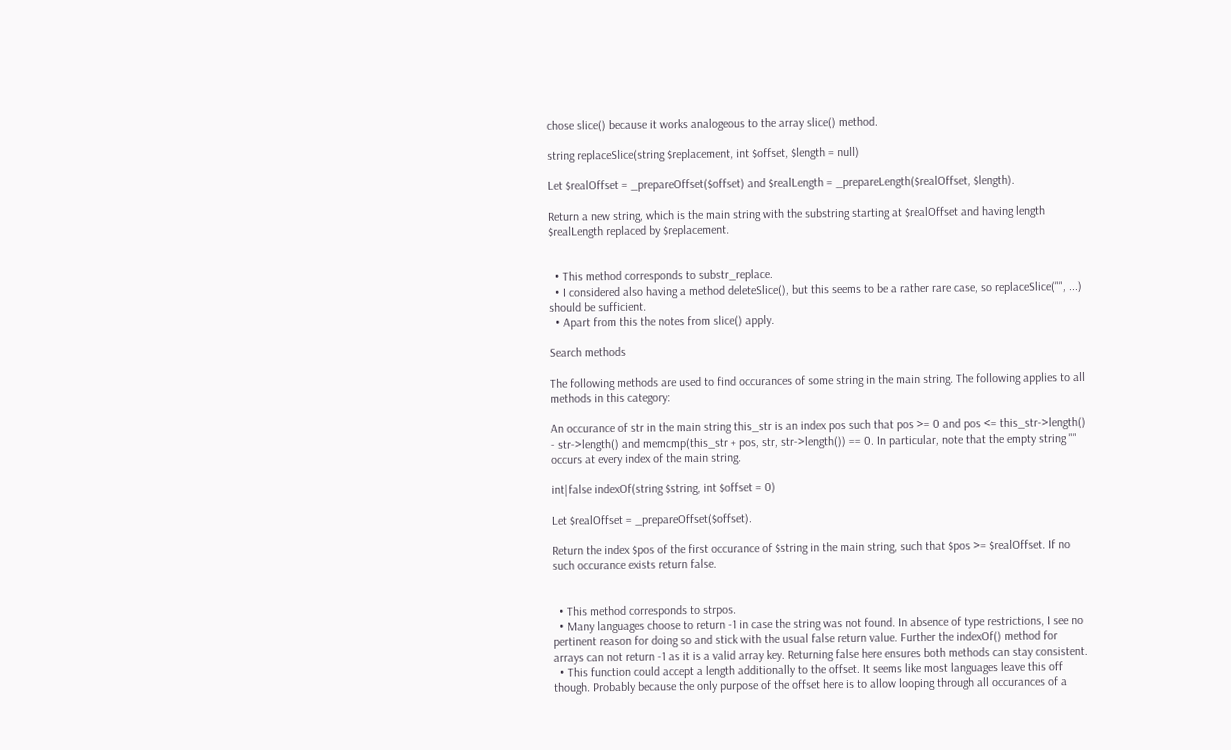chose slice() because it works analogeous to the array slice() method.

string replaceSlice(string $replacement, int $offset, $length = null)

Let $realOffset = _prepareOffset($offset) and $realLength = _prepareLength($realOffset, $length).

Return a new string, which is the main string with the substring starting at $realOffset and having length $realLength replaced by $replacement.


  • This method corresponds to substr_replace.
  • I considered also having a method deleteSlice(), but this seems to be a rather rare case, so replaceSlice("", ...) should be sufficient.
  • Apart from this the notes from slice() apply.

Search methods

The following methods are used to find occurances of some string in the main string. The following applies to all methods in this category:

An occurance of str in the main string this_str is an index pos such that pos >= 0 and pos <= this_str->length() - str->length() and memcmp(this_str + pos, str, str->length()) == 0. In particular, note that the empty string "" occurs at every index of the main string.

int|false indexOf(string $string, int $offset = 0)

Let $realOffset = _prepareOffset($offset).

Return the index $pos of the first occurance of $string in the main string, such that $pos >= $realOffset. If no such occurance exists return false.


  • This method corresponds to strpos.
  • Many languages choose to return -1 in case the string was not found. In absence of type restrictions, I see no pertinent reason for doing so and stick with the usual false return value. Further the indexOf() method for arrays can not return -1 as it is a valid array key. Returning false here ensures both methods can stay consistent.
  • This function could accept a length additionally to the offset. It seems like most languages leave this off though. Probably because the only purpose of the offset here is to allow looping through all occurances of a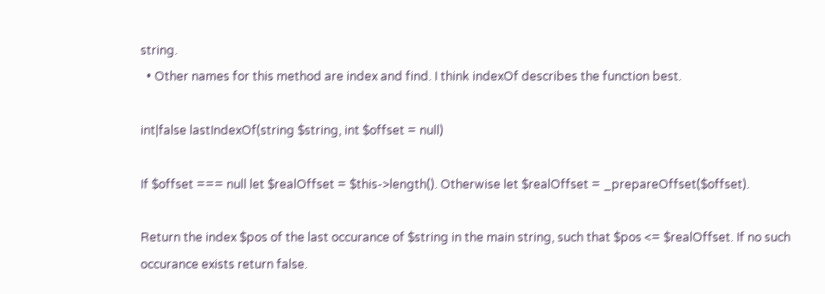string.
  • Other names for this method are index and find. I think indexOf describes the function best.

int|false lastIndexOf(string $string, int $offset = null)

If $offset === null let $realOffset = $this->length(). Otherwise let $realOffset = _prepareOffset($offset).

Return the index $pos of the last occurance of $string in the main string, such that $pos <= $realOffset. If no such occurance exists return false.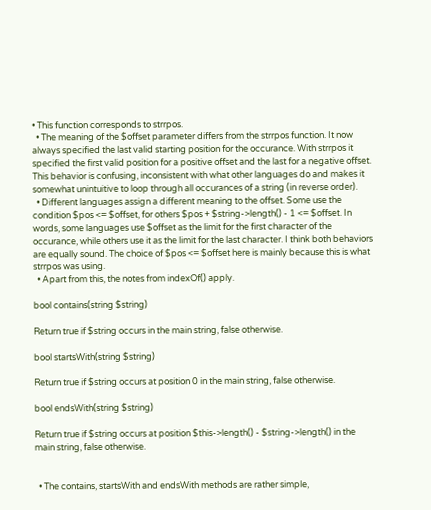• This function corresponds to strrpos.
  • The meaning of the $offset parameter differs from the strrpos function. It now always specified the last valid starting position for the occurance. With strrpos it specified the first valid position for a positive offset and the last for a negative offset. This behavior is confusing, inconsistent with what other languages do and makes it somewhat unintuitive to loop through all occurances of a string (in reverse order).
  • Different languages assign a different meaning to the offset. Some use the condition $pos <= $offset, for others $pos + $string->length() - 1 <= $offset. In words, some languages use $offset as the limit for the first character of the occurance, while others use it as the limit for the last character. I think both behaviors are equally sound. The choice of $pos <= $offset here is mainly because this is what strrpos was using.
  • Apart from this, the notes from indexOf() apply.

bool contains(string $string)

Return true if $string occurs in the main string, false otherwise.

bool startsWith(string $string)

Return true if $string occurs at position 0 in the main string, false otherwise.

bool endsWith(string $string)

Return true if $string occurs at position $this->length() - $string->length() in the main string, false otherwise.


  • The contains, startsWith and endsWith methods are rather simple,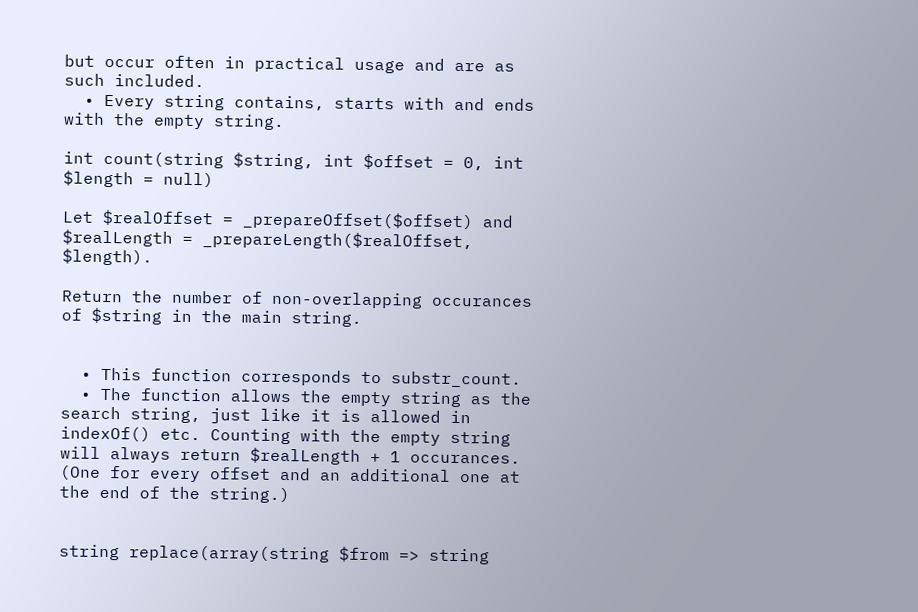but occur often in practical usage and are as such included.
  • Every string contains, starts with and ends with the empty string.

int count(string $string, int $offset = 0, int $length = null)

Let $realOffset = _prepareOffset($offset) and $realLength = _prepareLength($realOffset, $length).

Return the number of non-overlapping occurances of $string in the main string.


  • This function corresponds to substr_count.
  • The function allows the empty string as the search string, just like it is allowed in indexOf() etc. Counting with the empty string will always return $realLength + 1 occurances. (One for every offset and an additional one at the end of the string.)


string replace(array(string $from => string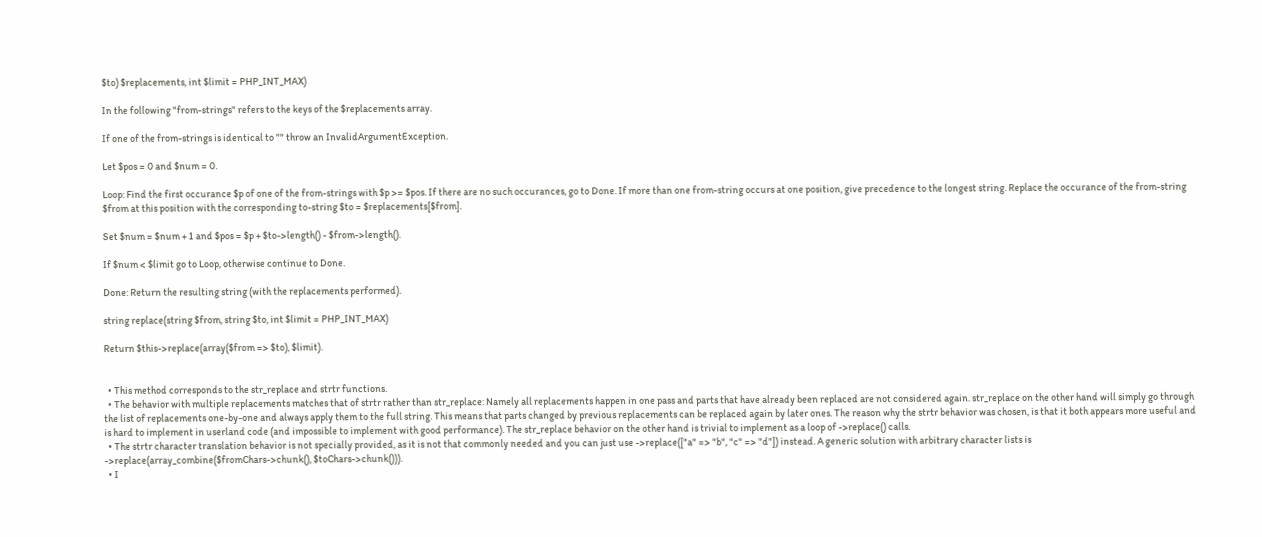$to) $replacements, int $limit = PHP_INT_MAX)

In the following "from-strings" refers to the keys of the $replacements array.

If one of the from-strings is identical to "" throw an InvalidArgumentException.

Let $pos = 0 and $num = 0.

Loop: Find the first occurance $p of one of the from-strings with $p >= $pos. If there are no such occurances, go to Done. If more than one from-string occurs at one position, give precedence to the longest string. Replace the occurance of the from-string $from at this position with the corresponding to-string $to = $replacements[$from].

Set $num = $num + 1 and $pos = $p + $to->length() - $from->length().

If $num < $limit go to Loop, otherwise continue to Done.

Done: Return the resulting string (with the replacements performed).

string replace(string $from, string $to, int $limit = PHP_INT_MAX)

Return $this->replace(array($from => $to), $limit).


  • This method corresponds to the str_replace and strtr functions.
  • The behavior with multiple replacements matches that of strtr rather than str_replace: Namely all replacements happen in one pass and parts that have already been replaced are not considered again. str_replace on the other hand will simply go through the list of replacements one-by-one and always apply them to the full string. This means that parts changed by previous replacements can be replaced again by later ones. The reason why the strtr behavior was chosen, is that it both appears more useful and is hard to implement in userland code (and impossible to implement with good performance). The str_replace behavior on the other hand is trivial to implement as a loop of ->replace() calls.
  • The strtr character translation behavior is not specially provided, as it is not that commonly needed and you can just use ->replace(["a" => "b", "c" => "d"]) instead. A generic solution with arbitrary character lists is ->replace(array_combine($fromChars->chunk(), $toChars->chunk())).
  • I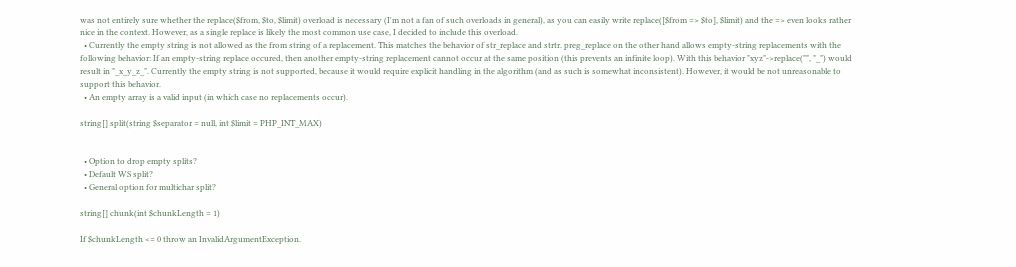was not entirely sure whether the replace($from, $to, $limit) overload is necessary (I'm not a fan of such overloads in general), as you can easily write replace([$from => $to], $limit) and the => even looks rather nice in the context. However, as a single replace is likely the most common use case, I decided to include this overload.
  • Currently the empty string is not allowed as the from string of a replacement. This matches the behavior of str_replace and strtr. preg_replace on the other hand allows empty-string replacements with the following behavior: If an empty-string replace occured, then another empty-string replacement cannot occur at the same position (this prevents an infinite loop). With this behavior "xyz"->replace("", "_") would result in "_x_y_z_". Currently the empty string is not supported, because it would require explicit handling in the algorithm (and as such is somewhat inconsistent). However, it would be not unreasonable to support this behavior.
  • An empty array is a valid input (in which case no replacements occur).

string[] split(string $separator = null, int $limit = PHP_INT_MAX)


  • Option to drop empty splits?
  • Default WS split?
  • General option for multichar split?

string[] chunk(int $chunkLength = 1)

If $chunkLength <= 0 throw an InvalidArgumentException.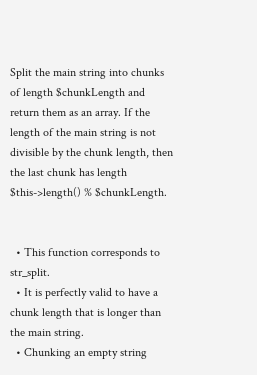Split the main string into chunks of length $chunkLength and return them as an array. If the length of the main string is not divisible by the chunk length, then the last chunk has length $this->length() % $chunkLength.


  • This function corresponds to str_split.
  • It is perfectly valid to have a chunk length that is longer than the main string.
  • Chunking an empty string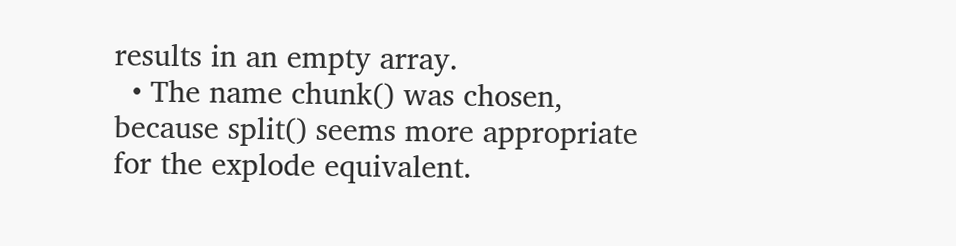results in an empty array.
  • The name chunk() was chosen, because split() seems more appropriate for the explode equivalent.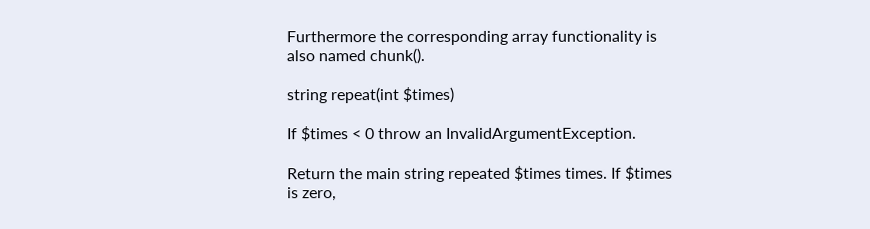Furthermore the corresponding array functionality is also named chunk().

string repeat(int $times)

If $times < 0 throw an InvalidArgumentException.

Return the main string repeated $times times. If $times is zero,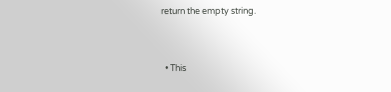return the empty string.


  • This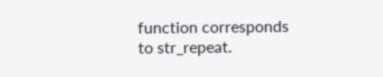function corresponds to str_repeat.